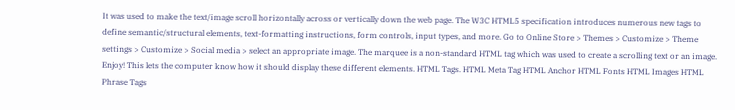It was used to make the text/image scroll horizontally across or vertically down the web page. The W3C HTML5 specification introduces numerous new tags to define semantic/structural elements, text-formatting instructions, form controls, input types, and more. Go to Online Store > Themes > Customize > Theme settings > Customize > Social media > select an appropriate image. The marquee is a non-standard HTML tag which was used to create a scrolling text or an image. Enjoy! This lets the computer know how it should display these different elements. HTML Tags. HTML Meta Tag HTML Anchor HTML Fonts HTML Images HTML Phrase Tags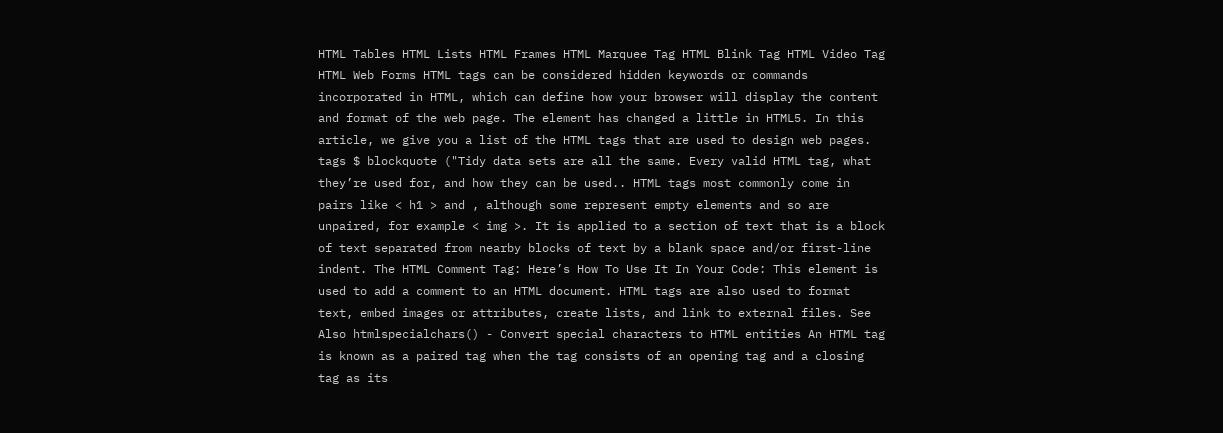HTML Tables HTML Lists HTML Frames HTML Marquee Tag HTML Blink Tag HTML Video Tag HTML Web Forms HTML tags can be considered hidden keywords or commands incorporated in HTML, which can define how your browser will display the content and format of the web page. The element has changed a little in HTML5. In this article, we give you a list of the HTML tags that are used to design web pages. tags $ blockquote ("Tidy data sets are all the same. Every valid HTML tag, what they’re used for, and how they can be used.. HTML tags most commonly come in pairs like < h1 > and , although some represent empty elements and so are unpaired, for example < img >. It is applied to a section of text that is a block of text separated from nearby blocks of text by a blank space and/or first-line indent. The HTML Comment Tag: Here’s How To Use It In Your Code: This element is used to add a comment to an HTML document. HTML tags are also used to format text, embed images or attributes, create lists, and link to external files. See Also htmlspecialchars() - Convert special characters to HTML entities An HTML tag is known as a paired tag when the tag consists of an opening tag and a closing tag as its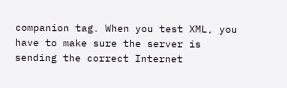companion tag. When you test XML, you have to make sure the server is sending the correct Internet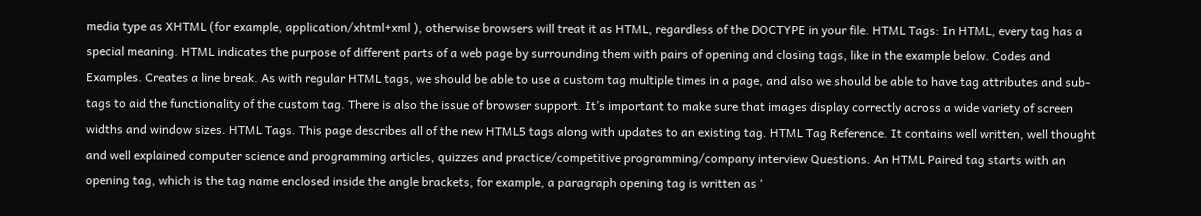media type as XHTML (for example, application/xhtml+xml ), otherwise browsers will treat it as HTML, regardless of the DOCTYPE in your file. HTML Tags: In HTML, every tag has a special meaning. HTML indicates the purpose of different parts of a web page by surrounding them with pairs of opening and closing tags, like in the example below. Codes and Examples. Creates a line break. As with regular HTML tags, we should be able to use a custom tag multiple times in a page, and also we should be able to have tag attributes and sub-tags to aid the functionality of the custom tag. There is also the issue of browser support. It’s important to make sure that images display correctly across a wide variety of screen widths and window sizes. HTML Tags. This page describes all of the new HTML5 tags along with updates to an existing tag. HTML Tag Reference. It contains well written, well thought and well explained computer science and programming articles, quizzes and practice/competitive programming/company interview Questions. An HTML Paired tag starts with an opening tag, which is the tag name enclosed inside the angle brackets, for example, a paragraph opening tag is written as ‘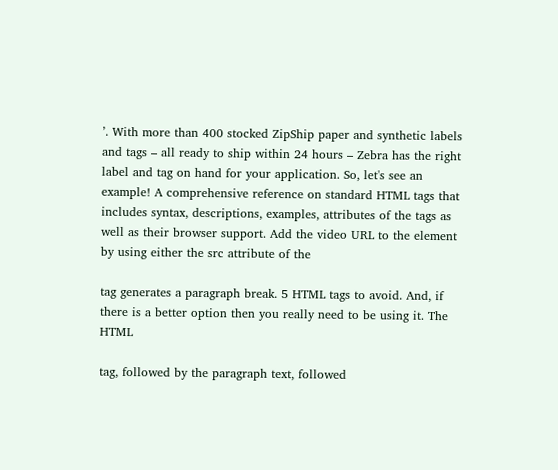’. With more than 400 stocked ZipShip paper and synthetic labels and tags – all ready to ship within 24 hours – Zebra has the right label and tag on hand for your application. So, let's see an example! A comprehensive reference on standard HTML tags that includes syntax, descriptions, examples, attributes of the tags as well as their browser support. Add the video URL to the element by using either the src attribute of the

tag generates a paragraph break. 5 HTML tags to avoid. And, if there is a better option then you really need to be using it. The HTML

tag, followed by the paragraph text, followed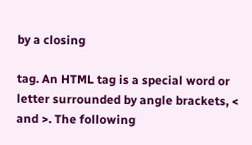by a closing

tag. An HTML tag is a special word or letter surrounded by angle brackets, < and >. The following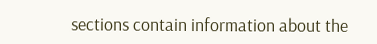sections contain information about the